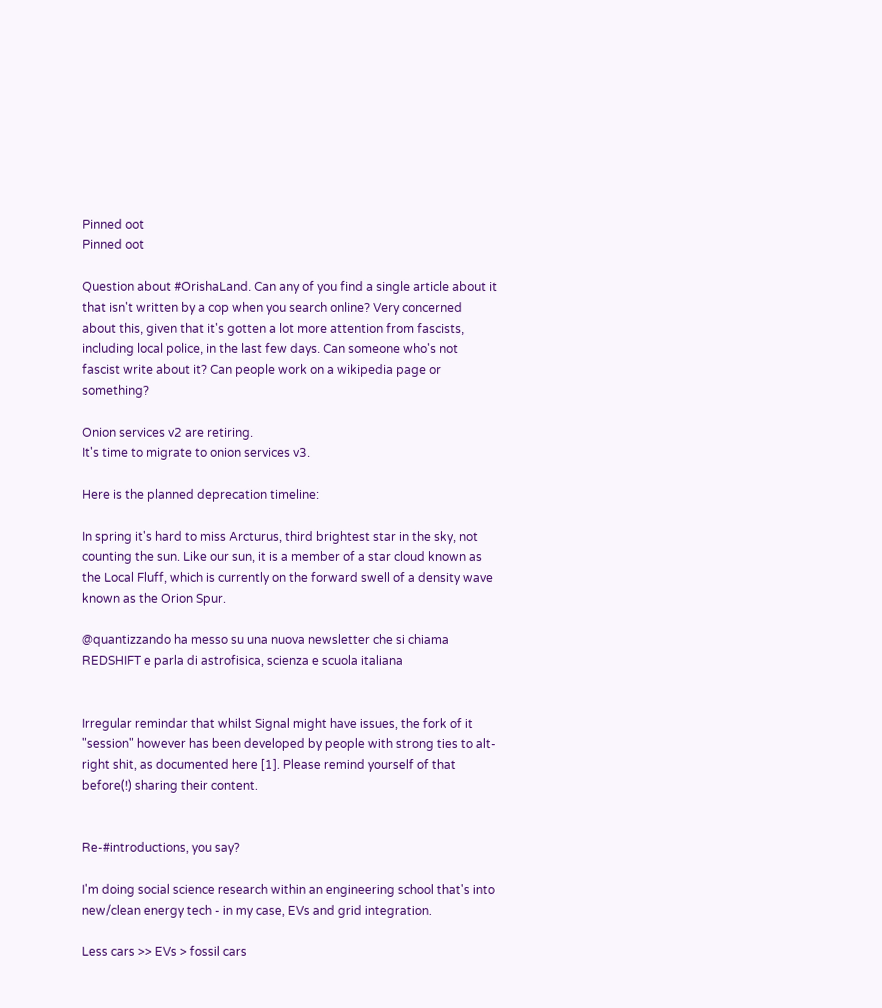Pinned oot
Pinned oot

Question about #OrishaLand. Can any of you find a single article about it that isn't written by a cop when you search online? Very concerned about this, given that it's gotten a lot more attention from fascists, including local police, in the last few days. Can someone who's not fascist write about it? Can people work on a wikipedia page or something?

Onion services v2 are retiring.
It's time to migrate to onion services v3.

Here is the planned deprecation timeline:

In spring it's hard to miss Arcturus, third brightest star in the sky, not counting the sun. Like our sun, it is a member of a star cloud known as the Local Fluff, which is currently on the forward swell of a density wave known as the Orion Spur.

@quantizzando ha messo su una nuova newsletter che si chiama REDSHIFT e parla di astrofisica, scienza e scuola italiana


Irregular remindar that whilst Signal might have issues, the fork of it "session" however has been developed by people with strong ties to alt-right shit, as documented here [1]. Please remind yourself of that before(!) sharing their content.


Re-#introductions, you say?

I'm doing social science research within an engineering school that's into new/clean energy tech - in my case, EVs and grid integration.

Less cars >> EVs > fossil cars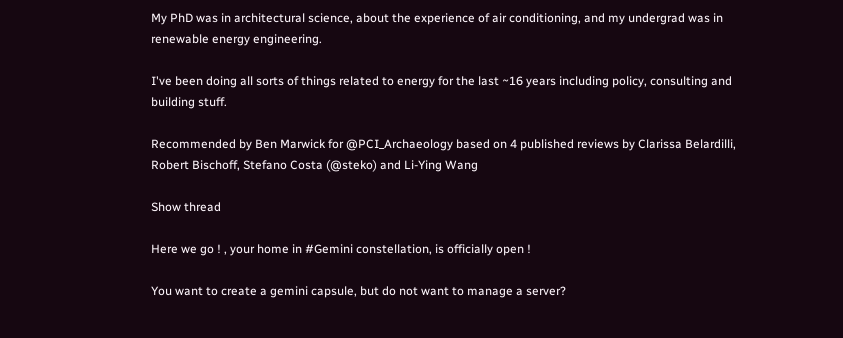My PhD was in architectural science, about the experience of air conditioning, and my undergrad was in renewable energy engineering.

I've been doing all sorts of things related to energy for the last ~16 years including policy, consulting and building stuff.

Recommended by Ben Marwick for @PCI_Archaeology based on 4 published reviews by Clarissa Belardilli, Robert Bischoff, Stefano Costa (@steko) and Li-Ying Wang

Show thread

Here we go ! , your home in #Gemini constellation, is officially open !

You want to create a gemini capsule, but do not want to manage a server?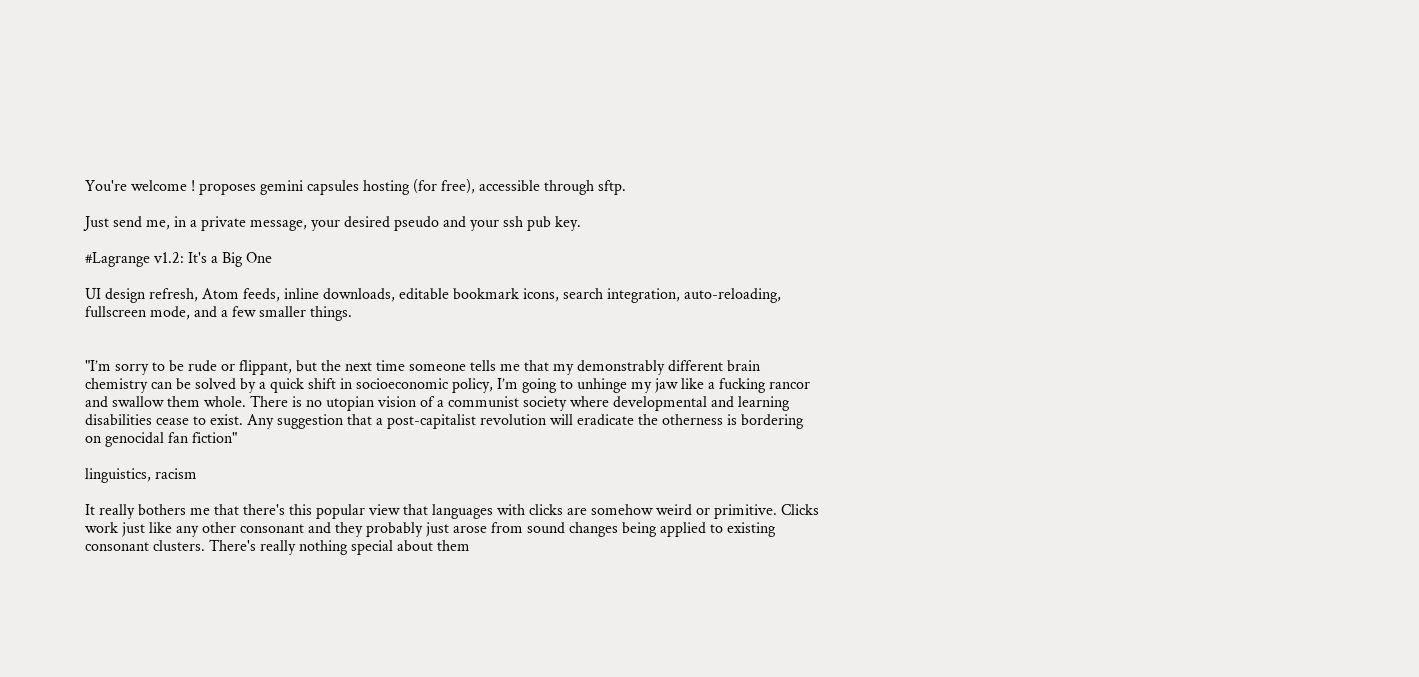You're welcome ! proposes gemini capsules hosting (for free), accessible through sftp.

Just send me, in a private message, your desired pseudo and your ssh pub key.

#Lagrange v1.2: It's a Big One

UI design refresh, Atom feeds, inline downloads, editable bookmark icons, search integration, auto-reloading, fullscreen mode, and a few smaller things.


"I’m sorry to be rude or flippant, but the next time someone tells me that my demonstrably different brain chemistry can be solved by a quick shift in socioeconomic policy, I’m going to unhinge my jaw like a fucking rancor and swallow them whole. There is no utopian vision of a communist society where developmental and learning disabilities cease to exist. Any suggestion that a post-capitalist revolution will eradicate the otherness is bordering on genocidal fan fiction"

linguistics, racism

It really bothers me that there's this popular view that languages with clicks are somehow weird or primitive. Clicks work just like any other consonant and they probably just arose from sound changes being applied to existing consonant clusters. There's really nothing special about them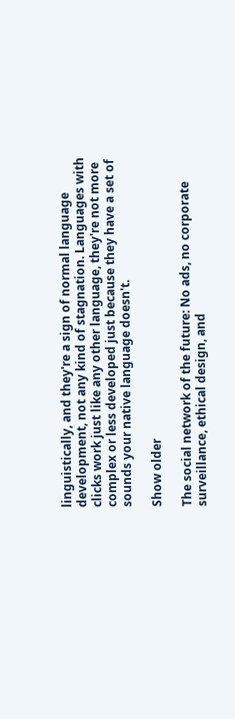linguistically, and they're a sign of normal language development, not any kind of stagnation. Languages with clicks work just like any other language, they're not more complex or less developed just because they have a set of sounds your native language doesn't.

Show older

The social network of the future: No ads, no corporate surveillance, ethical design, and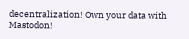decentralization! Own your data with Mastodon!